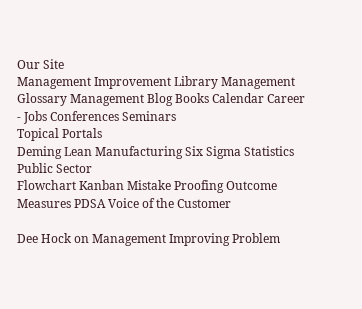Our Site
Management Improvement Library Management Glossary Management Blog Books Calendar Career - Jobs Conferences Seminars
Topical Portals
Deming Lean Manufacturing Six Sigma Statistics Public Sector
Flowchart Kanban Mistake Proofing Outcome Measures PDSA Voice of the Customer

Dee Hock on Management Improving Problem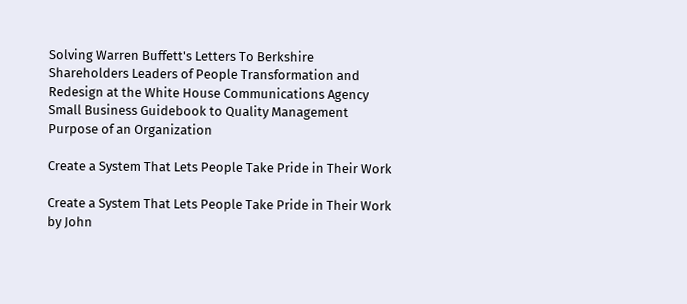Solving Warren Buffett's Letters To Berkshire Shareholders Leaders of People Transformation and Redesign at the White House Communications Agency Small Business Guidebook to Quality Management Purpose of an Organization

Create a System That Lets People Take Pride in Their Work

Create a System That Lets People Take Pride in Their Work by John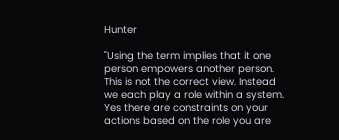Hunter

"Using the term implies that it one person empowers another person. This is not the correct view. Instead we each play a role within a system. Yes there are constraints on your actions based on the role you are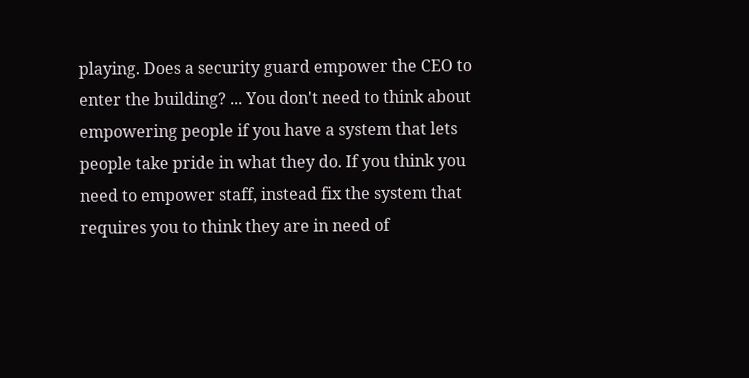playing. Does a security guard empower the CEO to enter the building? ... You don't need to think about empowering people if you have a system that lets people take pride in what they do. If you think you need to empower staff, instead fix the system that requires you to think they are in need of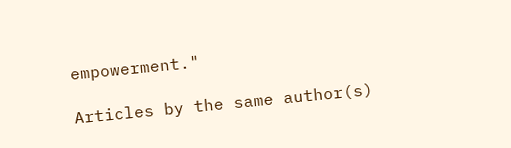empowerment."

Articles by the same author(s)